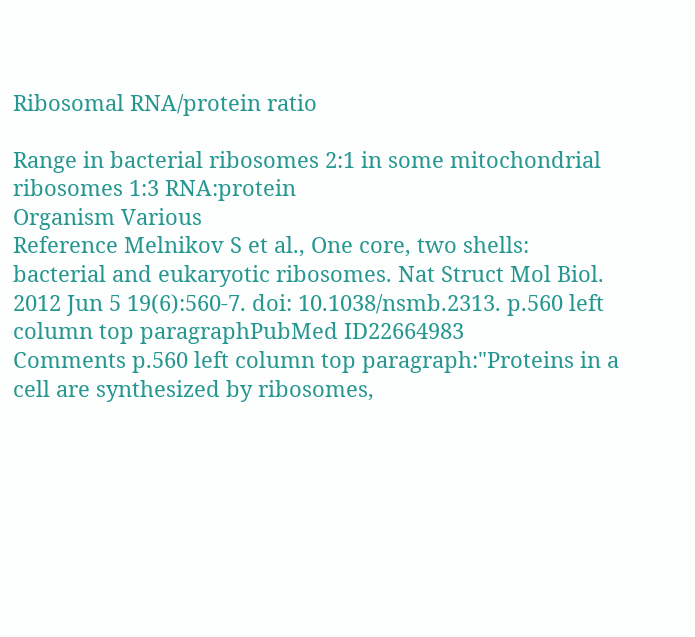Ribosomal RNA/protein ratio

Range in bacterial ribosomes 2:1 in some mitochondrial ribosomes 1:3 RNA:protein
Organism Various
Reference Melnikov S et al., One core, two shells: bacterial and eukaryotic ribosomes. Nat Struct Mol Biol. 2012 Jun 5 19(6):560-7. doi: 10.1038/nsmb.2313. p.560 left column top paragraphPubMed ID22664983
Comments p.560 left column top paragraph:"Proteins in a cell are synthesized by ribosomes,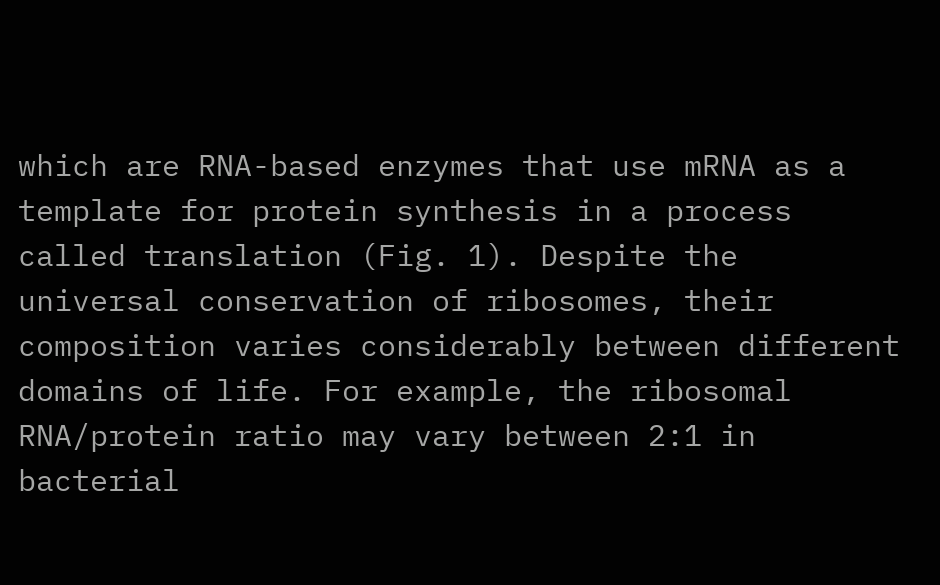which are RNA-based enzymes that use mRNA as a template for protein synthesis in a process called translation (Fig. 1). Despite the universal conservation of ribosomes, their composition varies considerably between different domains of life. For example, the ribosomal RNA/protein ratio may vary between 2:1 in bacterial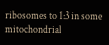ribosomes to 1:3 in some mitochondrial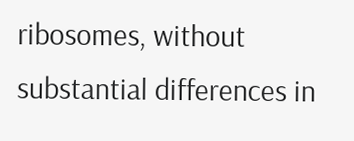ribosomes, without substantial differences in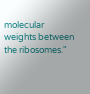molecular weights between the ribosomes."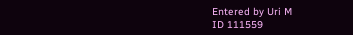Entered by Uri M
ID 111559